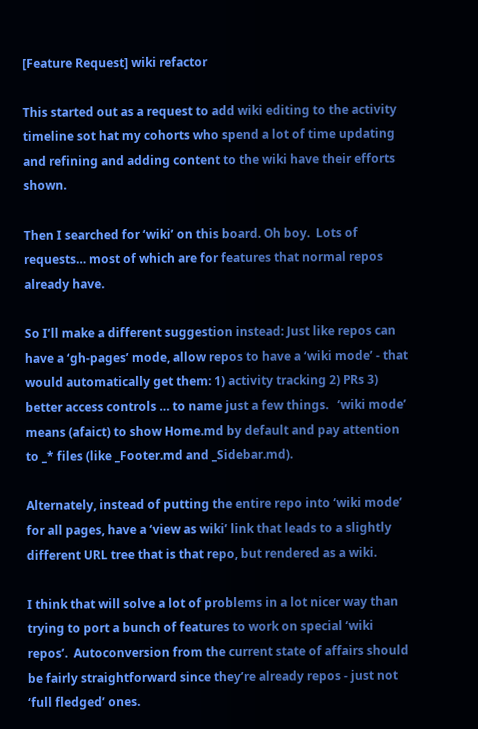[Feature Request] wiki refactor

This started out as a request to add wiki editing to the activity timeline sot hat my cohorts who spend a lot of time updating and refining and adding content to the wiki have their efforts shown.

Then I searched for ‘wiki’ on this board. Oh boy.  Lots of requests… most of which are for features that normal repos already have.

So I’ll make a different suggestion instead: Just like repos can have a ‘gh-pages’ mode, allow repos to have a ‘wiki mode’ - that would automatically get them: 1) activity tracking 2) PRs 3) better access controls … to name just a few things.   ‘wiki mode’ means (afaict) to show Home.md by default and pay attention to _* files (like _Footer.md and _Sidebar.md).

Alternately, instead of putting the entire repo into ‘wiki mode’ for all pages, have a ‘view as wiki’ link that leads to a slightly different URL tree that is that repo, but rendered as a wiki.

I think that will solve a lot of problems in a lot nicer way than trying to port a bunch of features to work on special ‘wiki repos’.  Autoconversion from the current state of affairs should be fairly straightforward since they’re already repos - just not ‘full fledged’ ones.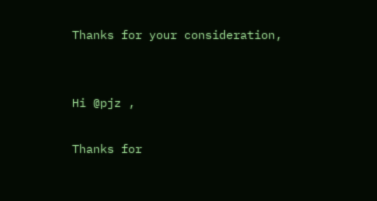Thanks for your consideration,


Hi @pjz ,

Thanks for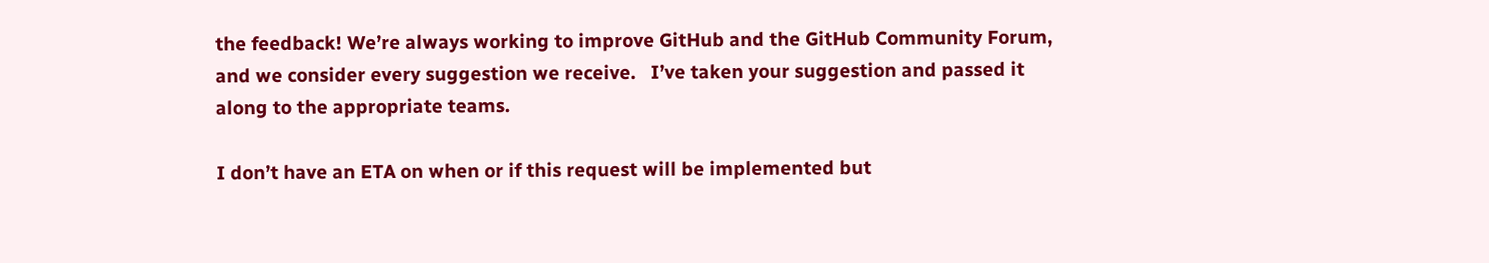the feedback! We’re always working to improve GitHub and the GitHub Community Forum, and we consider every suggestion we receive.   I’ve taken your suggestion and passed it along to the appropriate teams.

I don’t have an ETA on when or if this request will be implemented but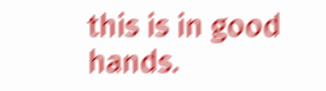this is in good hands.